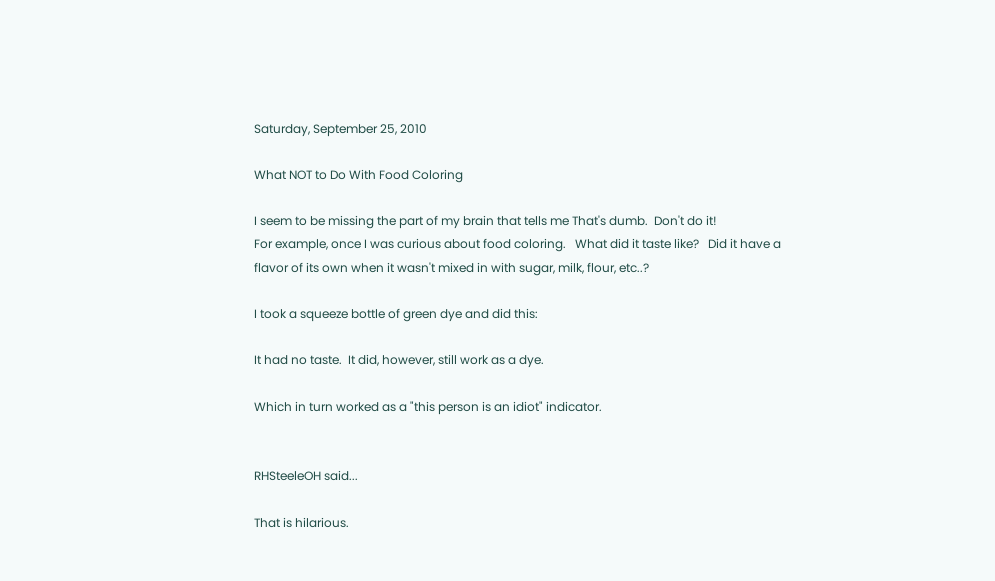Saturday, September 25, 2010

What NOT to Do With Food Coloring

I seem to be missing the part of my brain that tells me That's dumb.  Don't do it!
For example, once I was curious about food coloring.   What did it taste like?   Did it have a flavor of its own when it wasn't mixed in with sugar, milk, flour, etc..?

I took a squeeze bottle of green dye and did this:

It had no taste.  It did, however, still work as a dye.

Which in turn worked as a "this person is an idiot" indicator.


RHSteeleOH said...

That is hilarious.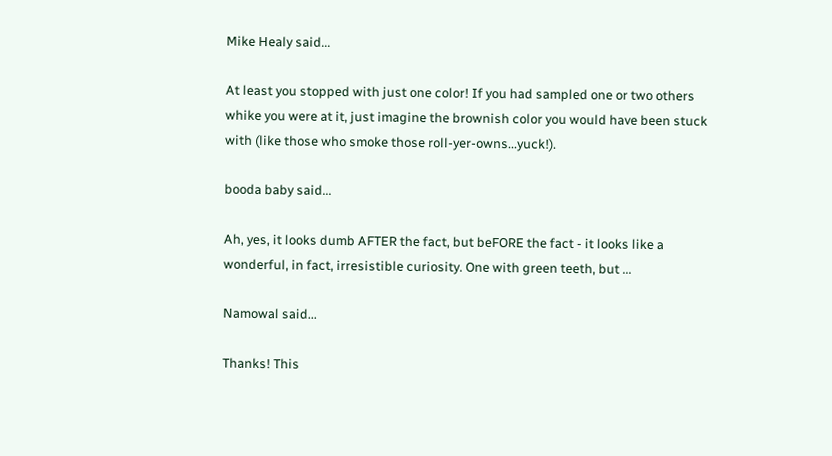Mike Healy said...

At least you stopped with just one color! If you had sampled one or two others whike you were at it, just imagine the brownish color you would have been stuck with (like those who smoke those roll-yer-owns...yuck!).

booda baby said...

Ah, yes, it looks dumb AFTER the fact, but beFORE the fact - it looks like a wonderful, in fact, irresistible curiosity. One with green teeth, but ...

Namowal said...

Thanks! This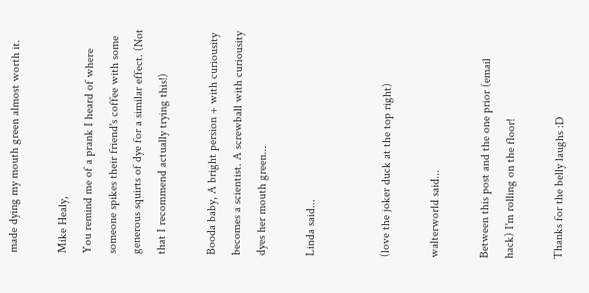made dying my mouth green almost worth it.

Mike Healy,
You remind me of a prank I heard of where someone spikes their friend's coffee with some generous squirts of dye for a similar effect. (Not that I recommend actually trying this!)

Booda baby, A bright persion + with curiousity becomes a scientist. A screwball with curiousity dyes her mouth green...

Linda said...


(love the joker duck at the top right)

walterworld said...

Between this post and the one prior (email hack) I'm rolling on the floor!

Thanks for the belly laughs :D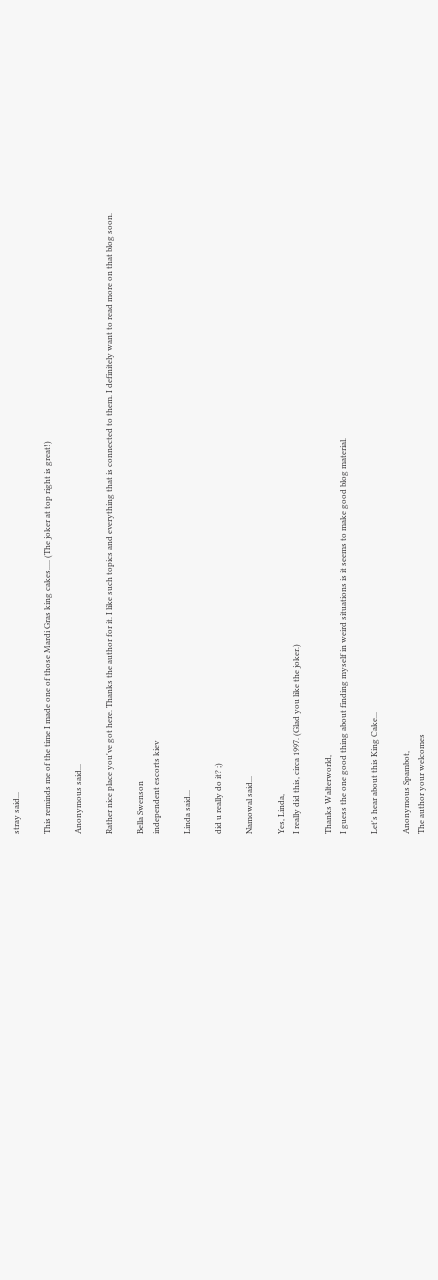stray said...

This reminds me of the time I made one of those Mardi Gras king cakes..... (The joker at top right is great!)

Anonymous said...

Rather nice place you've got here. Thanks the author for it. I like such topics and everything that is connected to them. I definitely want to read more on that blog soon.

Bella Swenson
independent escorts kiev

Linda said...

did u really do it? ;)

Namowal said...

Yes, Linda,
I really did this, circa 1997. (Glad you like the joker.)

Thanks Walterworld,
I guess the one good thing about finding myself in weird situations is it seems to make good blog material.

Let's hear about this King Cake...

Anonymous Spambot,
The author your welcomes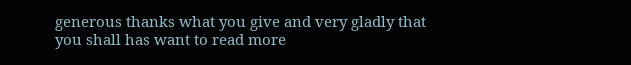generous thanks what you give and very gladly that you shall has want to read more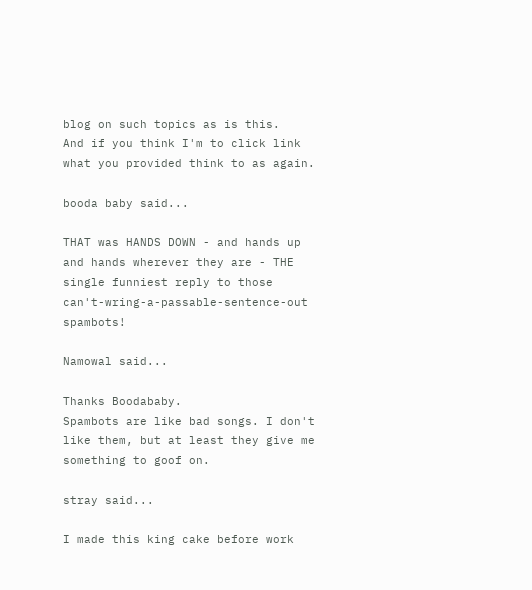blog on such topics as is this.
And if you think I'm to click link what you provided think to as again.

booda baby said...

THAT was HANDS DOWN - and hands up and hands wherever they are - THE single funniest reply to those can't-wring-a-passable-sentence-out spambots!

Namowal said...

Thanks Boodababy.
Spambots are like bad songs. I don't like them, but at least they give me something to goof on.

stray said...

I made this king cake before work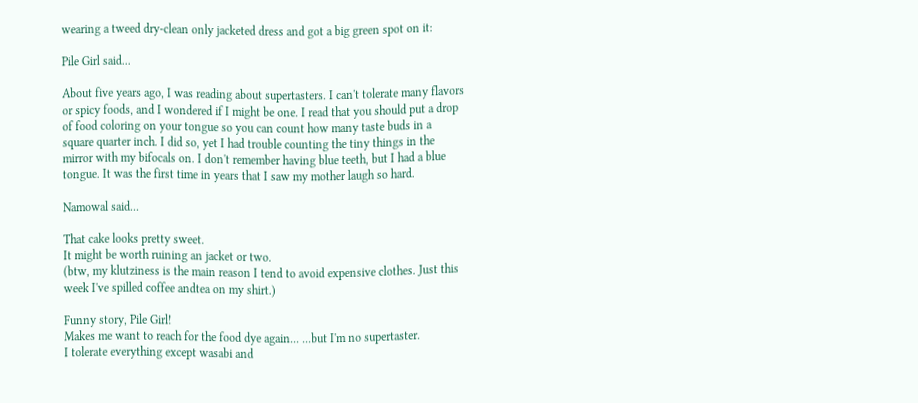wearing a tweed dry-clean only jacketed dress and got a big green spot on it:

Pile Girl said...

About five years ago, I was reading about supertasters. I can't tolerate many flavors or spicy foods, and I wondered if I might be one. I read that you should put a drop of food coloring on your tongue so you can count how many taste buds in a square quarter inch. I did so, yet I had trouble counting the tiny things in the mirror with my bifocals on. I don't remember having blue teeth, but I had a blue tongue. It was the first time in years that I saw my mother laugh so hard.

Namowal said...

That cake looks pretty sweet.
It might be worth ruining an jacket or two.
(btw, my klutziness is the main reason I tend to avoid expensive clothes. Just this week I've spilled coffee andtea on my shirt.)

Funny story, Pile Girl!
Makes me want to reach for the food dye again... ...but I'm no supertaster.
I tolerate everything except wasabi and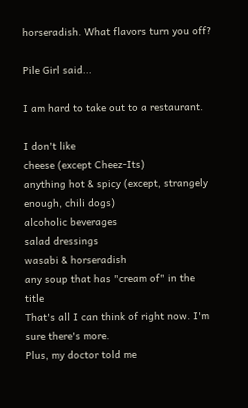horseradish. What flavors turn you off?

Pile Girl said...

I am hard to take out to a restaurant.

I don't like
cheese (except Cheez-Its)
anything hot & spicy (except, strangely enough, chili dogs)
alcoholic beverages
salad dressings
wasabi & horseradish
any soup that has "cream of" in the title
That's all I can think of right now. I'm sure there's more.
Plus, my doctor told me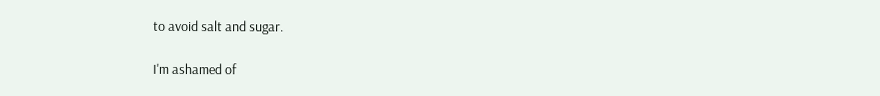to avoid salt and sugar.

I'm ashamed of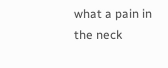what a pain in the neck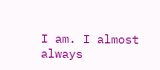I am. I almost always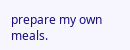prepare my own meals.